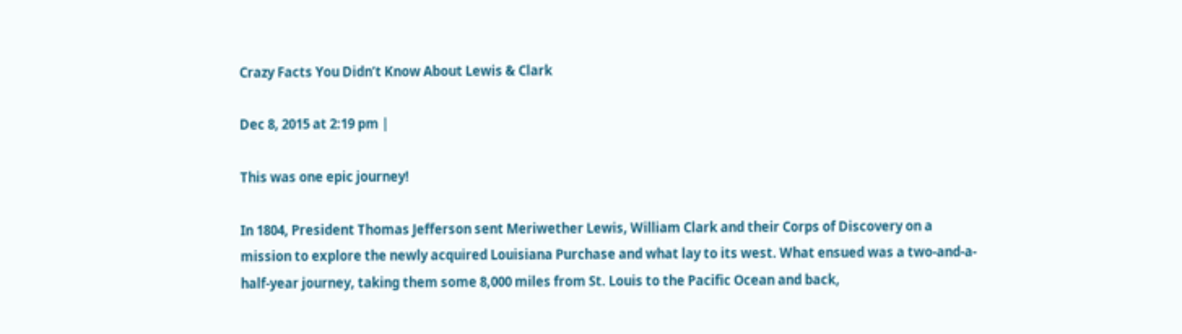Crazy Facts You Didn’t Know About Lewis & Clark

Dec 8, 2015 at 2:19 pm |

This was one epic journey!

In 1804, President Thomas Jefferson sent Meriwether Lewis, William Clark and their Corps of Discovery on a mission to explore the newly acquired Louisiana Purchase and what lay to its west. What ensued was a two-and-a-half-year journey, taking them some 8,000 miles from St. Louis to the Pacific Ocean and back,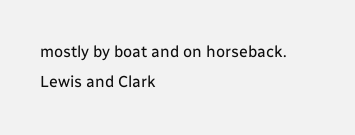mostly by boat and on horseback. Lewis and Clark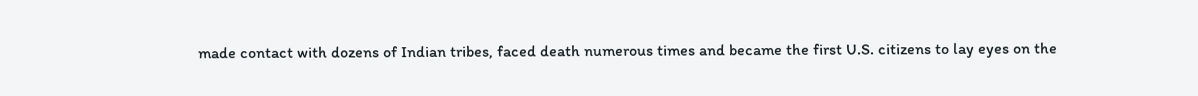made contact with dozens of Indian tribes, faced death numerous times and became the first U.S. citizens to lay eyes on the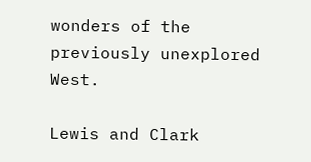wonders of the previously unexplored West.

Lewis and Clark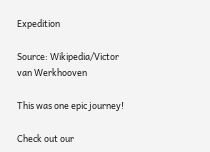Expedition

Source: Wikipedia/Victor van Werkhooven

This was one epic journey!

Check out our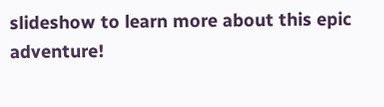slideshow to learn more about this epic adventure!